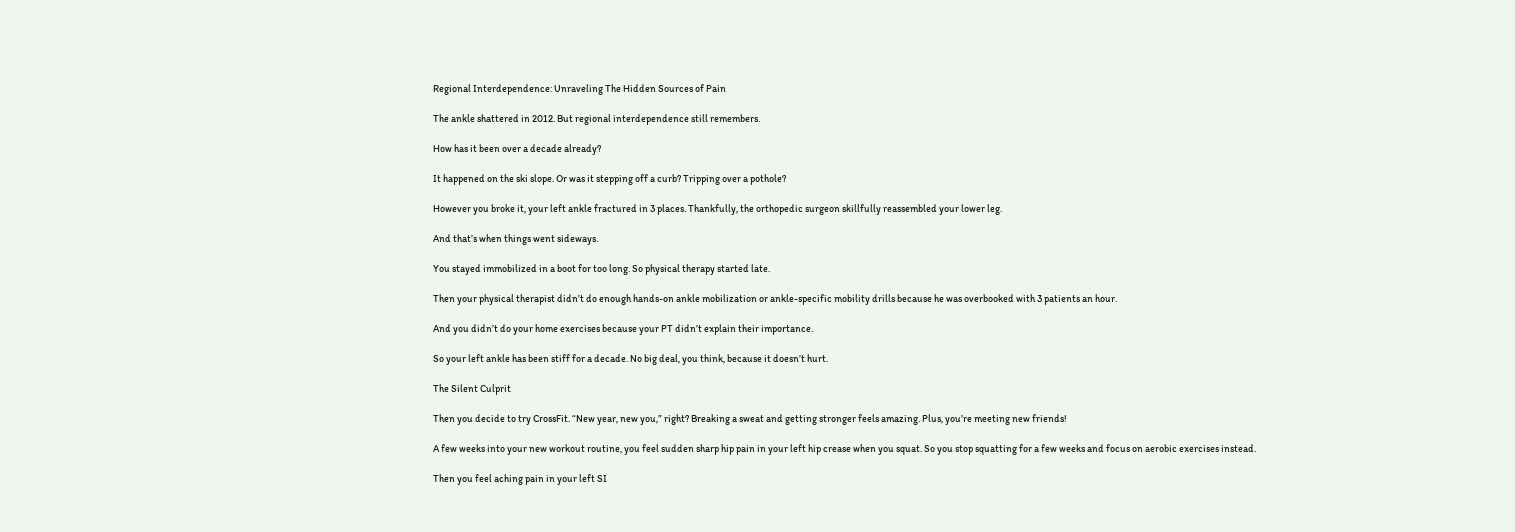Regional Interdependence: Unraveling The Hidden Sources of Pain

The ankle shattered in 2012. But regional interdependence still remembers.

How has it been over a decade already?

It happened on the ski slope. Or was it stepping off a curb? Tripping over a pothole?

However you broke it, your left ankle fractured in 3 places. Thankfully, the orthopedic surgeon skillfully reassembled your lower leg.

And that’s when things went sideways.

You stayed immobilized in a boot for too long. So physical therapy started late.

Then your physical therapist didn’t do enough hands-on ankle mobilization or ankle-specific mobility drills because he was overbooked with 3 patients an hour.

And you didn’t do your home exercises because your PT didn’t explain their importance.

So your left ankle has been stiff for a decade. No big deal, you think, because it doesn’t hurt.

The Silent Culprit

Then you decide to try CrossFit. “New year, new you,” right? Breaking a sweat and getting stronger feels amazing. Plus, you’re meeting new friends!

A few weeks into your new workout routine, you feel sudden sharp hip pain in your left hip crease when you squat. So you stop squatting for a few weeks and focus on aerobic exercises instead.

Then you feel aching pain in your left SI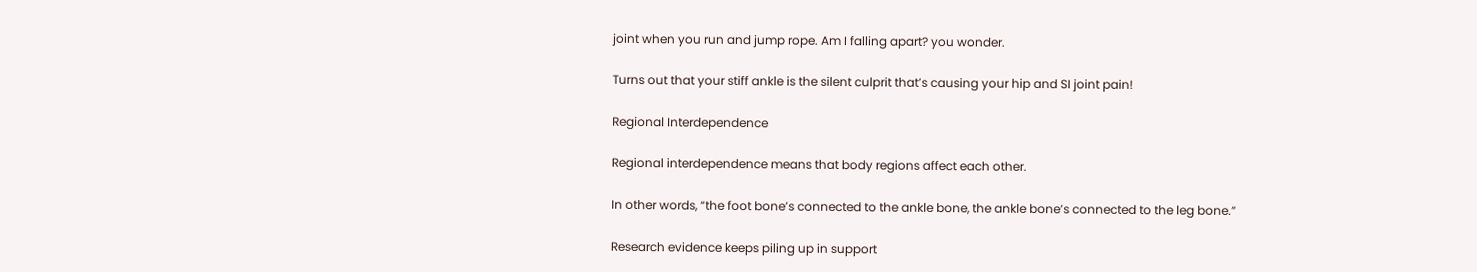joint when you run and jump rope. Am I falling apart? you wonder.

Turns out that your stiff ankle is the silent culprit that’s causing your hip and SI joint pain!

Regional Interdependence

Regional interdependence means that body regions affect each other.

In other words, “the foot bone’s connected to the ankle bone, the ankle bone’s connected to the leg bone.”

Research evidence keeps piling up in support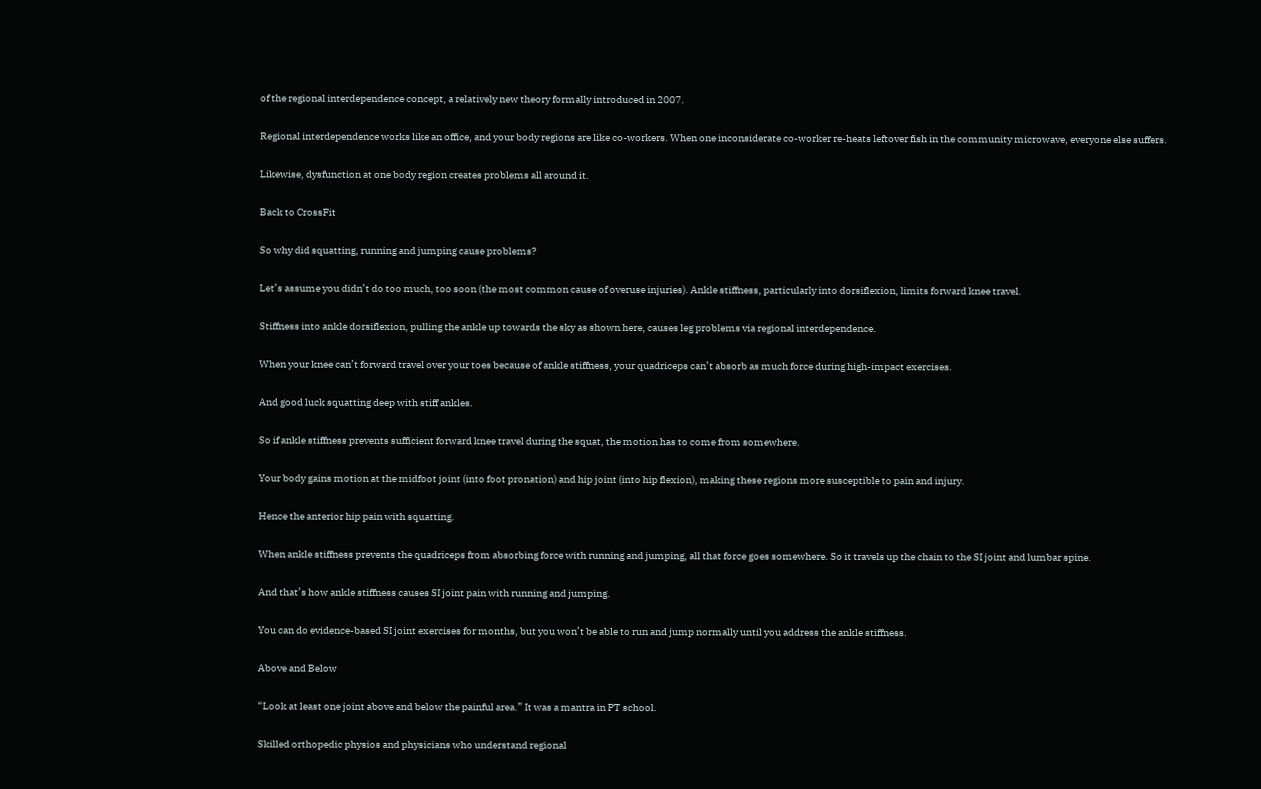of the regional interdependence concept, a relatively new theory formally introduced in 2007.

Regional interdependence works like an office, and your body regions are like co-workers. When one inconsiderate co-worker re-heats leftover fish in the community microwave, everyone else suffers.

Likewise, dysfunction at one body region creates problems all around it.

Back to CrossFit

So why did squatting, running and jumping cause problems?

Let’s assume you didn’t do too much, too soon (the most common cause of overuse injuries). Ankle stiffness, particularly into dorsiflexion, limits forward knee travel.

Stiffness into ankle dorsiflexion, pulling the ankle up towards the sky as shown here, causes leg problems via regional interdependence.

When your knee can’t forward travel over your toes because of ankle stiffness, your quadriceps can’t absorb as much force during high-impact exercises.

And good luck squatting deep with stiff ankles.

So if ankle stiffness prevents sufficient forward knee travel during the squat, the motion has to come from somewhere.

Your body gains motion at the midfoot joint (into foot pronation) and hip joint (into hip flexion), making these regions more susceptible to pain and injury.

Hence the anterior hip pain with squatting.

When ankle stiffness prevents the quadriceps from absorbing force with running and jumping, all that force goes somewhere. So it travels up the chain to the SI joint and lumbar spine.

And that’s how ankle stiffness causes SI joint pain with running and jumping.

You can do evidence-based SI joint exercises for months, but you won’t be able to run and jump normally until you address the ankle stiffness.

Above and Below

“Look at least one joint above and below the painful area.” It was a mantra in PT school.

Skilled orthopedic physios and physicians who understand regional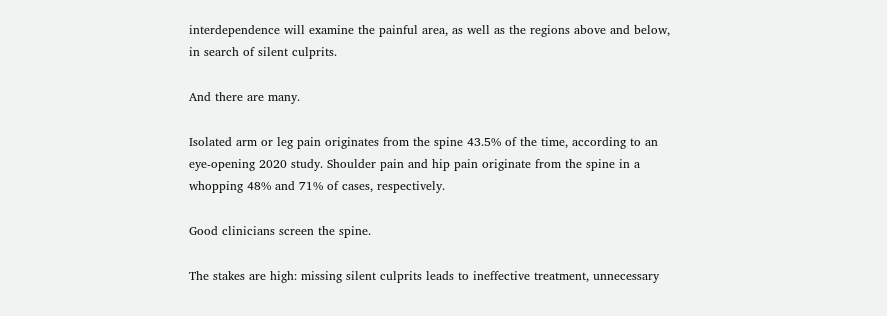interdependence will examine the painful area, as well as the regions above and below, in search of silent culprits.

And there are many.

Isolated arm or leg pain originates from the spine 43.5% of the time, according to an eye-opening 2020 study. Shoulder pain and hip pain originate from the spine in a whopping 48% and 71% of cases, respectively.

Good clinicians screen the spine.

The stakes are high: missing silent culprits leads to ineffective treatment, unnecessary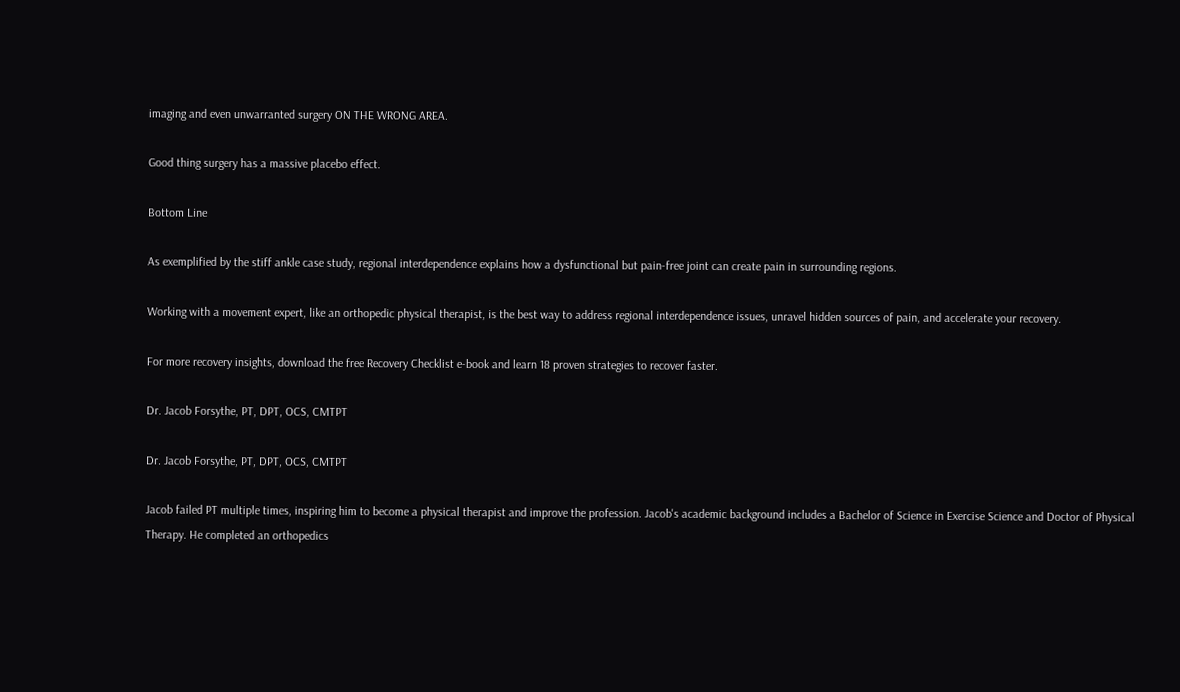imaging and even unwarranted surgery ON THE WRONG AREA.

Good thing surgery has a massive placebo effect.

Bottom Line

As exemplified by the stiff ankle case study, regional interdependence explains how a dysfunctional but pain-free joint can create pain in surrounding regions.

Working with a movement expert, like an orthopedic physical therapist, is the best way to address regional interdependence issues, unravel hidden sources of pain, and accelerate your recovery.

For more recovery insights, download the free Recovery Checklist e-book and learn 18 proven strategies to recover faster.

Dr. Jacob Forsythe, PT, DPT, OCS, CMTPT

Dr. Jacob Forsythe, PT, DPT, OCS, CMTPT

Jacob failed PT multiple times, inspiring him to become a physical therapist and improve the profession. Jacob's academic background includes a Bachelor of Science in Exercise Science and Doctor of Physical Therapy. He completed an orthopedics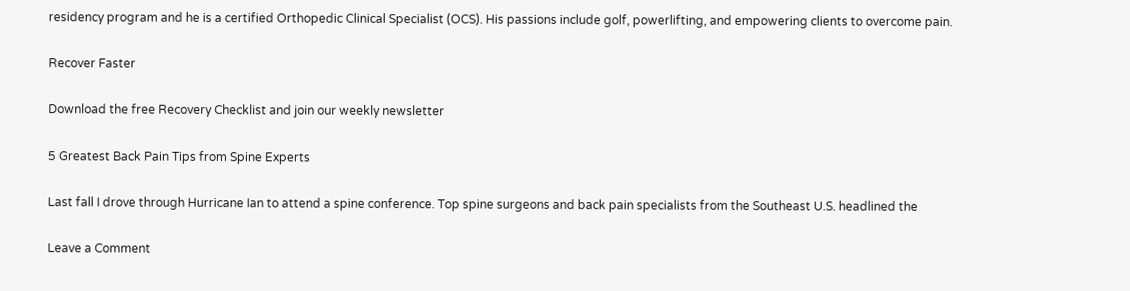residency program and he is a certified Orthopedic Clinical Specialist (OCS). His passions include golf, powerlifting, and empowering clients to overcome pain.

Recover Faster

Download the free Recovery Checklist and join our weekly newsletter

5 Greatest Back Pain Tips from Spine Experts

Last fall I drove through Hurricane Ian to attend a spine conference. Top spine surgeons and back pain specialists from the Southeast U.S. headlined the

Leave a Comment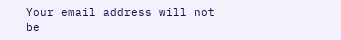Your email address will not be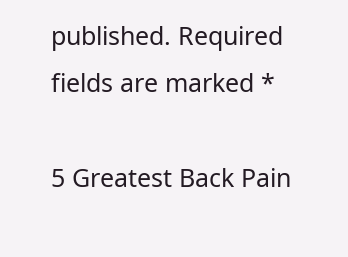published. Required fields are marked *

5 Greatest Back Pain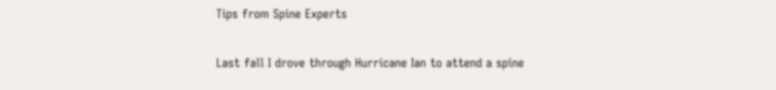Tips from Spine Experts

Last fall I drove through Hurricane Ian to attend a spine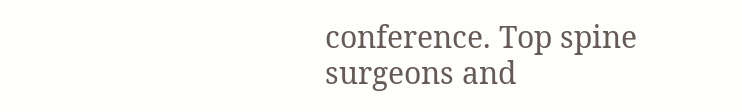conference. Top spine surgeons and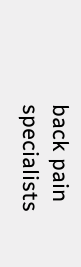back pain specialists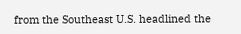from the Southeast U.S. headlined the